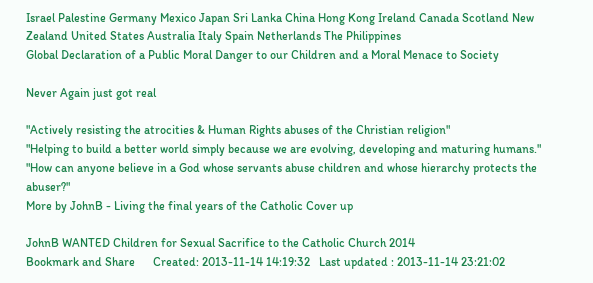Israel Palestine Germany Mexico Japan Sri Lanka China Hong Kong Ireland Canada Scotland New Zealand United States Australia Italy Spain Netherlands The Philippines
Global Declaration of a Public Moral Danger to our Children and a Moral Menace to Society

Never Again just got real

"Actively resisting the atrocities & Human Rights abuses of the Christian religion"
"Helping to build a better world simply because we are evolving, developing and maturing humans."
"How can anyone believe in a God whose servants abuse children and whose hierarchy protects the abuser?"
More by JohnB - Living the final years of the Catholic Cover up

JohnB WANTED Children for Sexual Sacrifice to the Catholic Church 2014
Bookmark and Share      Created: 2013-11-14 14:19:32   Last updated : 2013-11-14 23:21:02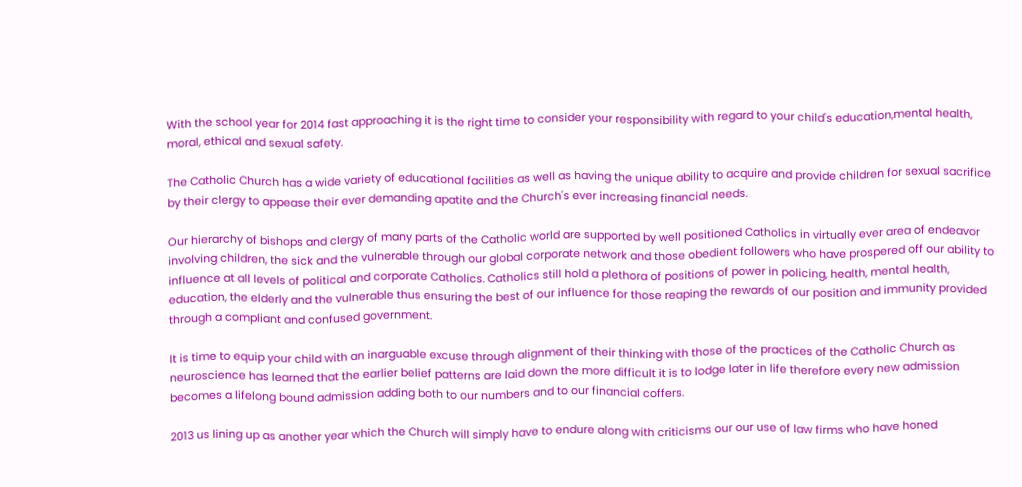With the school year for 2014 fast approaching it is the right time to consider your responsibility with regard to your child's education,mental health, moral, ethical and sexual safety.

The Catholic Church has a wide variety of educational facilities as well as having the unique ability to acquire and provide children for sexual sacrifice by their clergy to appease their ever demanding apatite and the Church's ever increasing financial needs.

Our hierarchy of bishops and clergy of many parts of the Catholic world are supported by well positioned Catholics in virtually ever area of endeavor involving children, the sick and the vulnerable through our global corporate network and those obedient followers who have prospered off our ability to influence at all levels of political and corporate Catholics. Catholics still hold a plethora of positions of power in policing, health, mental health, education, the elderly and the vulnerable thus ensuring the best of our influence for those reaping the rewards of our position and immunity provided through a compliant and confused government.

It is time to equip your child with an inarguable excuse through alignment of their thinking with those of the practices of the Catholic Church as neuroscience has learned that the earlier belief patterns are laid down the more difficult it is to lodge later in life therefore every new admission becomes a lifelong bound admission adding both to our numbers and to our financial coffers.

2013 us lining up as another year which the Church will simply have to endure along with criticisms our our use of law firms who have honed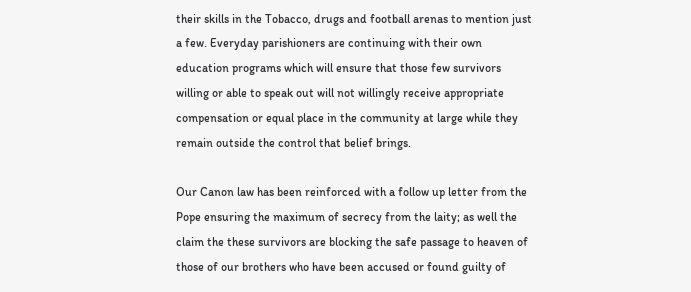their skills in the Tobacco, drugs and football arenas to mention just a few. Everyday parishioners are continuing with their own education programs which will ensure that those few survivors willing or able to speak out will not willingly receive appropriate compensation or equal place in the community at large while they remain outside the control that belief brings.

Our Canon law has been reinforced with a follow up letter from the Pope ensuring the maximum of secrecy from the laity; as well the claim the these survivors are blocking the safe passage to heaven of those of our brothers who have been accused or found guilty of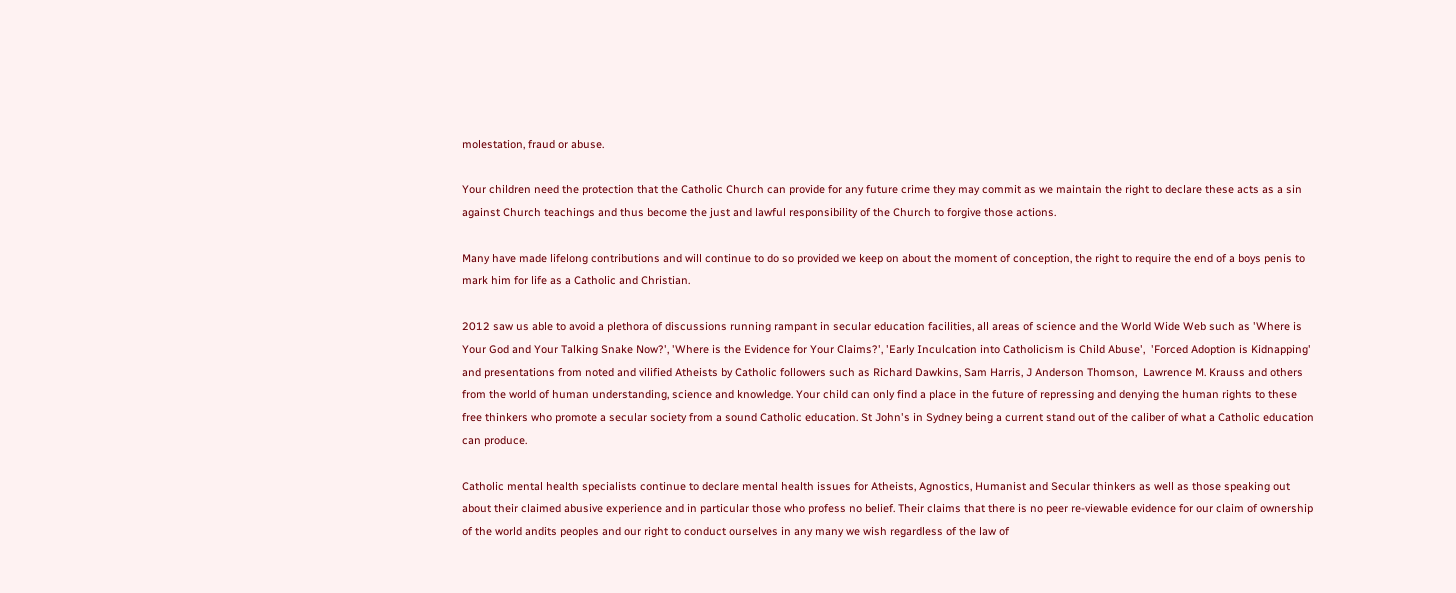molestation, fraud or abuse.

Your children need the protection that the Catholic Church can provide for any future crime they may commit as we maintain the right to declare these acts as a sin against Church teachings and thus become the just and lawful responsibility of the Church to forgive those actions.

Many have made lifelong contributions and will continue to do so provided we keep on about the moment of conception, the right to require the end of a boys penis to mark him for life as a Catholic and Christian.

2012 saw us able to avoid a plethora of discussions running rampant in secular education facilities, all areas of science and the World Wide Web such as 'Where is Your God and Your Talking Snake Now?', 'Where is the Evidence for Your Claims?', 'Early Inculcation into Catholicism is Child Abuse',  'Forced Adoption is Kidnapping' and presentations from noted and vilified Atheists by Catholic followers such as Richard Dawkins, Sam Harris, J Anderson Thomson,  Lawrence M. Krauss and others from the world of human understanding, science and knowledge. Your child can only find a place in the future of repressing and denying the human rights to these free thinkers who promote a secular society from a sound Catholic education. St John's in Sydney being a current stand out of the caliber of what a Catholic education can produce.

Catholic mental health specialists continue to declare mental health issues for Atheists, Agnostics, Humanist and Secular thinkers as well as those speaking out about their claimed abusive experience and in particular those who profess no belief. Their claims that there is no peer re-viewable evidence for our claim of ownership of the world andits peoples and our right to conduct ourselves in any many we wish regardless of the law of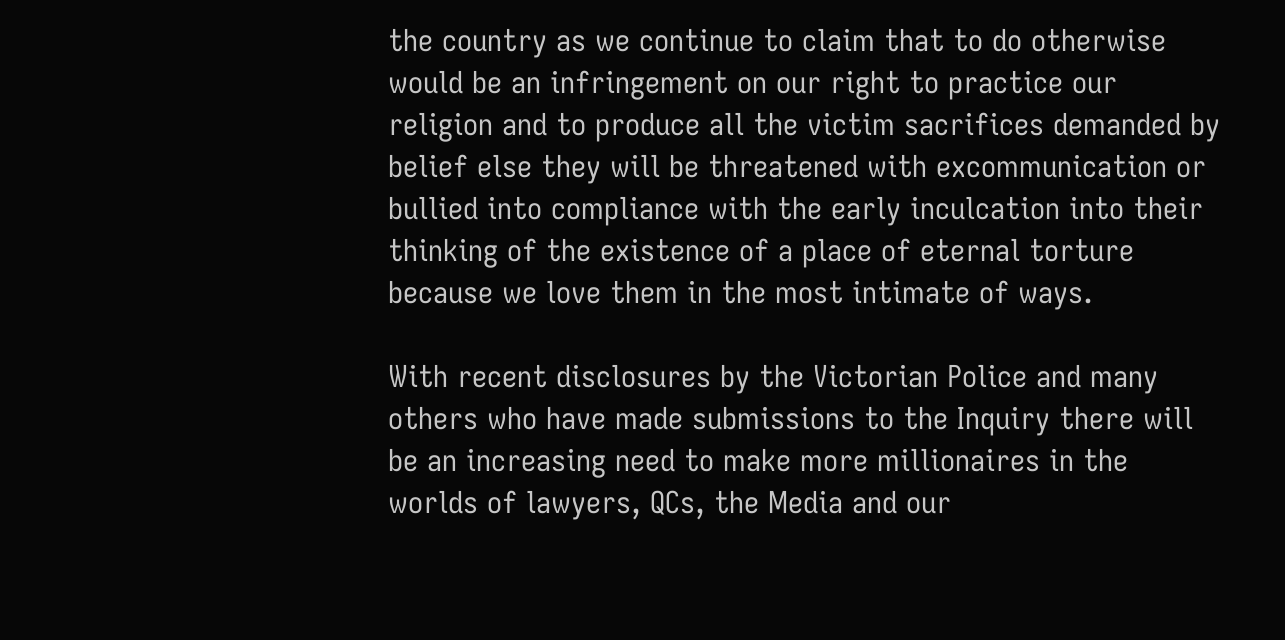the country as we continue to claim that to do otherwise would be an infringement on our right to practice our religion and to produce all the victim sacrifices demanded by belief else they will be threatened with excommunication or bullied into compliance with the early inculcation into their thinking of the existence of a place of eternal torture because we love them in the most intimate of ways.

With recent disclosures by the Victorian Police and many others who have made submissions to the Inquiry there will be an increasing need to make more millionaires in the worlds of lawyers, QCs, the Media and our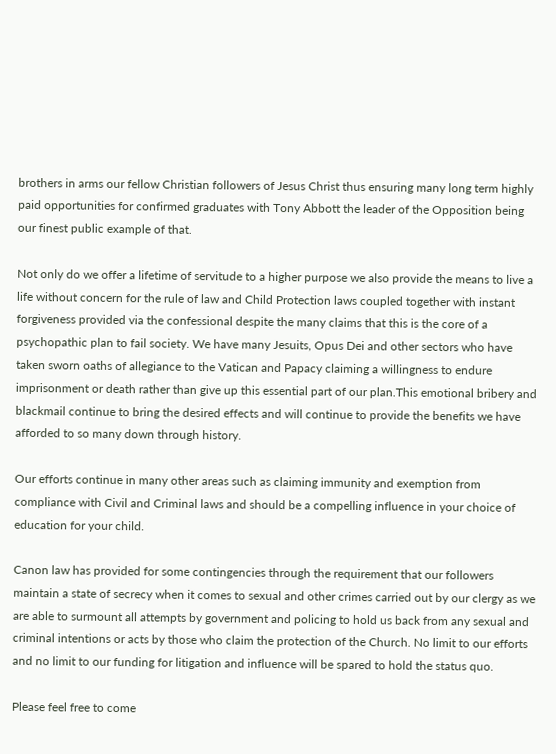brothers in arms our fellow Christian followers of Jesus Christ thus ensuring many long term highly paid opportunities for confirmed graduates with Tony Abbott the leader of the Opposition being our finest public example of that.

Not only do we offer a lifetime of servitude to a higher purpose we also provide the means to live a life without concern for the rule of law and Child Protection laws coupled together with instant forgiveness provided via the confessional despite the many claims that this is the core of a psychopathic plan to fail society. We have many Jesuits, Opus Dei and other sectors who have taken sworn oaths of allegiance to the Vatican and Papacy claiming a willingness to endure imprisonment or death rather than give up this essential part of our plan.This emotional bribery and blackmail continue to bring the desired effects and will continue to provide the benefits we have afforded to so many down through history.

Our efforts continue in many other areas such as claiming immunity and exemption from compliance with Civil and Criminal laws and should be a compelling influence in your choice of education for your child.

Canon law has provided for some contingencies through the requirement that our followers maintain a state of secrecy when it comes to sexual and other crimes carried out by our clergy as we are able to surmount all attempts by government and policing to hold us back from any sexual and criminal intentions or acts by those who claim the protection of the Church. No limit to our efforts and no limit to our funding for litigation and influence will be spared to hold the status quo.

Please feel free to come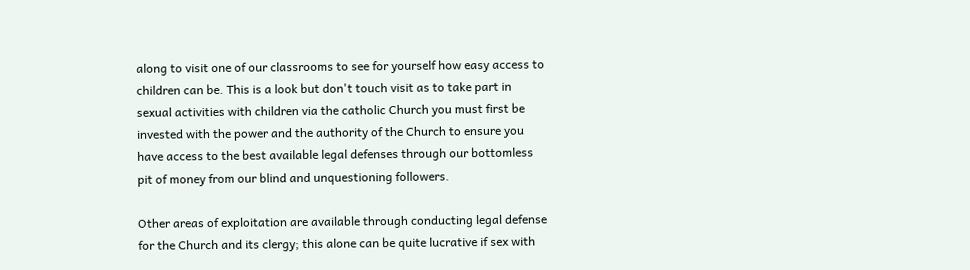along to visit one of our classrooms to see for yourself how easy access to children can be. This is a look but don't touch visit as to take part in sexual activities with children via the catholic Church you must first be invested with the power and the authority of the Church to ensure you have access to the best available legal defenses through our bottomless pit of money from our blind and unquestioning followers.

Other areas of exploitation are available through conducting legal defense for the Church and its clergy; this alone can be quite lucrative if sex with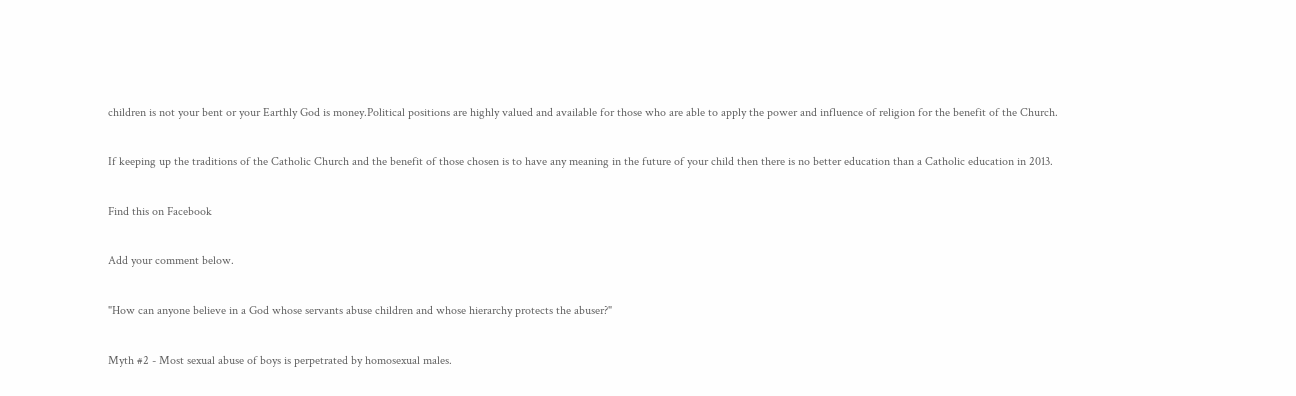children is not your bent or your Earthly God is money.Political positions are highly valued and available for those who are able to apply the power and influence of religion for the benefit of the Church.

If keeping up the traditions of the Catholic Church and the benefit of those chosen is to have any meaning in the future of your child then there is no better education than a Catholic education in 2013.

Find this on Facebook

Add your comment below.

"How can anyone believe in a God whose servants abuse children and whose hierarchy protects the abuser?"

Myth #2 - Most sexual abuse of boys is perpetrated by homosexual males.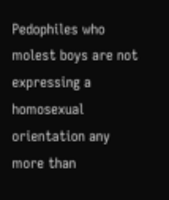Pedophiles who molest boys are not expressing a homosexual orientation any more than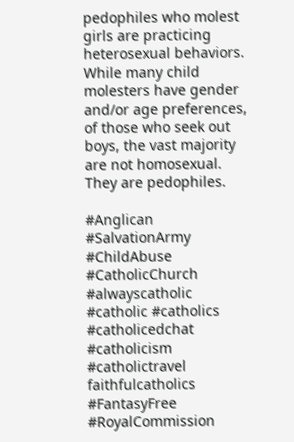pedophiles who molest girls are practicing heterosexual behaviors. While many child molesters have gender and/or age preferences, of those who seek out boys, the vast majority are not homosexual. They are pedophiles.

#Anglican #SalvationArmy #ChildAbuse #CatholicChurch #alwayscatholic #catholic #catholics #catholicedchat #catholicism #catholictravel faithfulcatholics #FantasyFree #RoyalCommission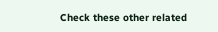Check these other related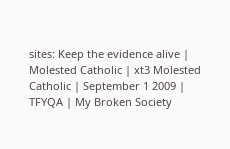sites: Keep the evidence alive | Molested Catholic | xt3 Molested Catholic | September 1 2009 | TFYQA | My Broken Society